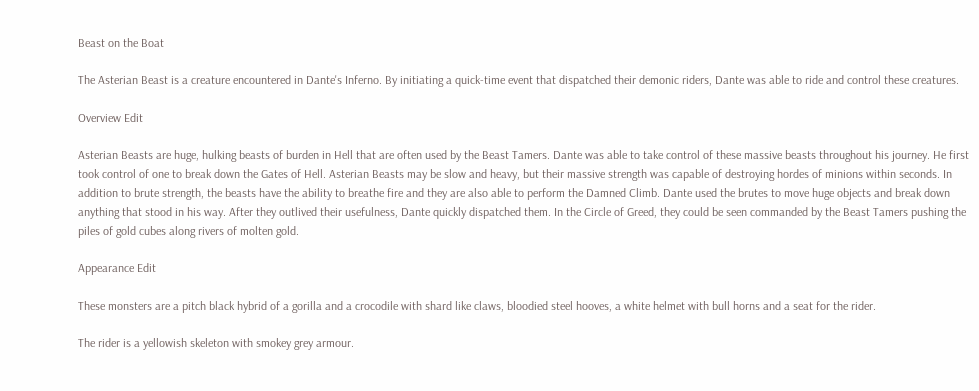Beast on the Boat

The Asterian Beast is a creature encountered in Dante's Inferno. By initiating a quick-time event that dispatched their demonic riders, Dante was able to ride and control these creatures.

Overview Edit

Asterian Beasts are huge, hulking beasts of burden in Hell that are often used by the Beast Tamers. Dante was able to take control of these massive beasts throughout his journey. He first took control of one to break down the Gates of Hell. Asterian Beasts may be slow and heavy, but their massive strength was capable of destroying hordes of minions within seconds. In addition to brute strength, the beasts have the ability to breathe fire and they are also able to perform the Damned Climb. Dante used the brutes to move huge objects and break down anything that stood in his way. After they outlived their usefulness, Dante quickly dispatched them. In the Circle of Greed, they could be seen commanded by the Beast Tamers pushing the piles of gold cubes along rivers of molten gold.

Appearance Edit

These monsters are a pitch black hybrid of a gorilla and a crocodile with shard like claws, bloodied steel hooves, a white helmet with bull horns and a seat for the rider.

The rider is a yellowish skeleton with smokey grey armour.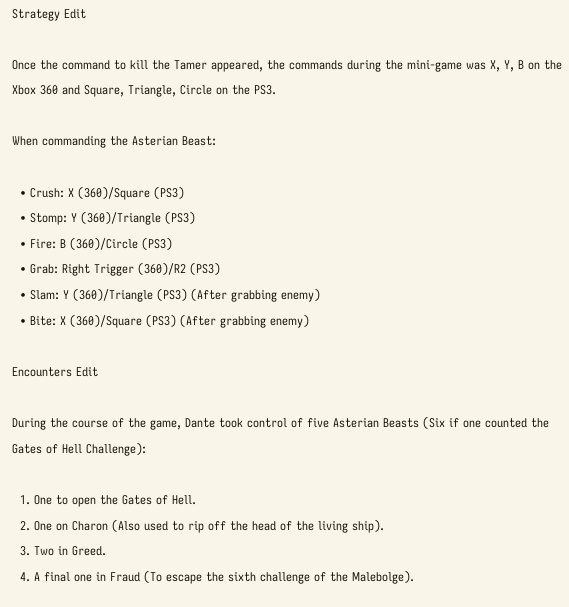Strategy Edit

Once the command to kill the Tamer appeared, the commands during the mini-game was X, Y, B on the Xbox 360 and Square, Triangle, Circle on the PS3.

When commanding the Asterian Beast:

  • Crush: X (360)/Square (PS3)
  • Stomp: Y (360)/Triangle (PS3)
  • Fire: B (360)/Circle (PS3)
  • Grab: Right Trigger (360)/R2 (PS3)
  • Slam: Y (360)/Triangle (PS3) (After grabbing enemy)
  • Bite: X (360)/Square (PS3) (After grabbing enemy)

Encounters Edit

During the course of the game, Dante took control of five Asterian Beasts (Six if one counted the Gates of Hell Challenge):

  1. One to open the Gates of Hell.
  2. One on Charon (Also used to rip off the head of the living ship).
  3. Two in Greed.
  4. A final one in Fraud (To escape the sixth challenge of the Malebolge).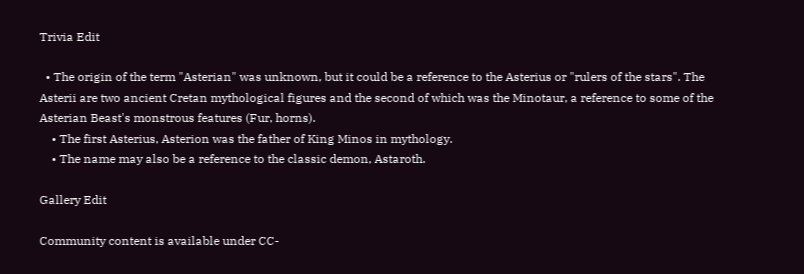Trivia Edit

  • The origin of the term "Asterian" was unknown, but it could be a reference to the Asterius or "rulers of the stars". The Asterii are two ancient Cretan mythological figures and the second of which was the Minotaur, a reference to some of the Asterian Beast's monstrous features (Fur, horns).
    • The first Asterius, Asterion was the father of King Minos in mythology.
    • The name may also be a reference to the classic demon, Astaroth.

Gallery Edit

Community content is available under CC-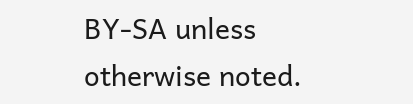BY-SA unless otherwise noted.